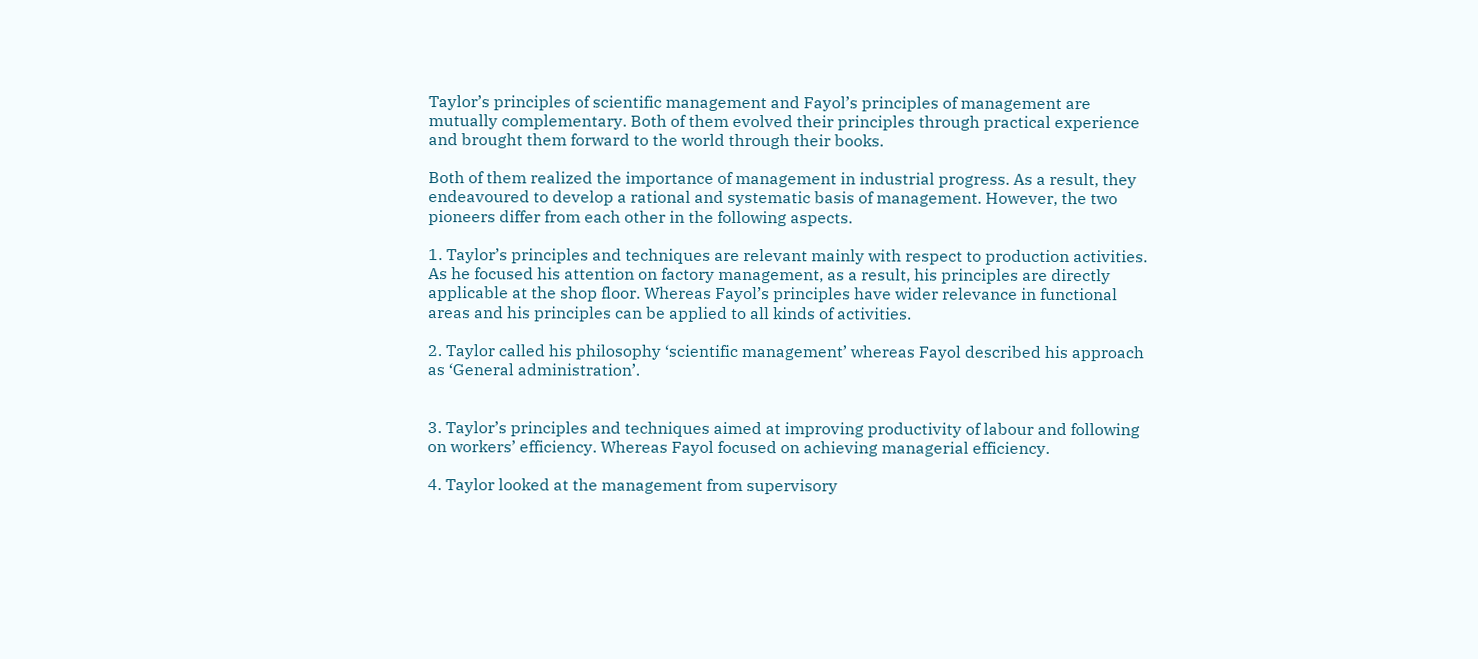Taylor’s principles of scientific management and Fayol’s principles of management are mutually complementary. Both of them evolved their principles through practical experience and brought them forward to the world through their books.

Both of them realized the importance of management in industrial progress. As a result, they endeavoured to develop a rational and systematic basis of management. However, the two pioneers differ from each other in the following aspects.

1. Taylor’s principles and techniques are relevant mainly with respect to production activities. As he focused his attention on factory management, as a result, his principles are directly applicable at the shop floor. Whereas Fayol’s principles have wider relevance in functional areas and his principles can be applied to all kinds of activities.

2. Taylor called his philosophy ‘scientific management’ whereas Fayol described his approach as ‘General administration’.


3. Taylor’s principles and techniques aimed at improving productivity of labour and following on workers’ efficiency. Whereas Fayol focused on achieving managerial efficiency.

4. Taylor looked at the management from supervisory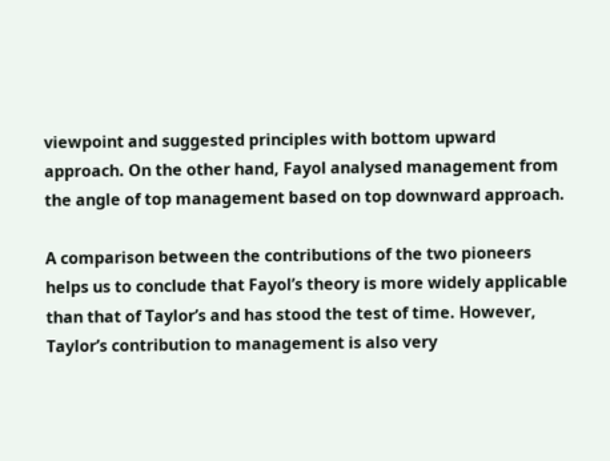viewpoint and suggested principles with bottom upward approach. On the other hand, Fayol analysed management from the angle of top management based on top downward approach.

A comparison between the contributions of the two pioneers helps us to conclude that Fayol’s theory is more widely applicable than that of Taylor’s and has stood the test of time. However, Taylor’s contribution to management is also very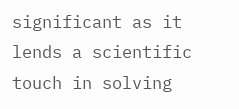significant as it lends a scientific touch in solving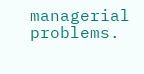managerial problems.